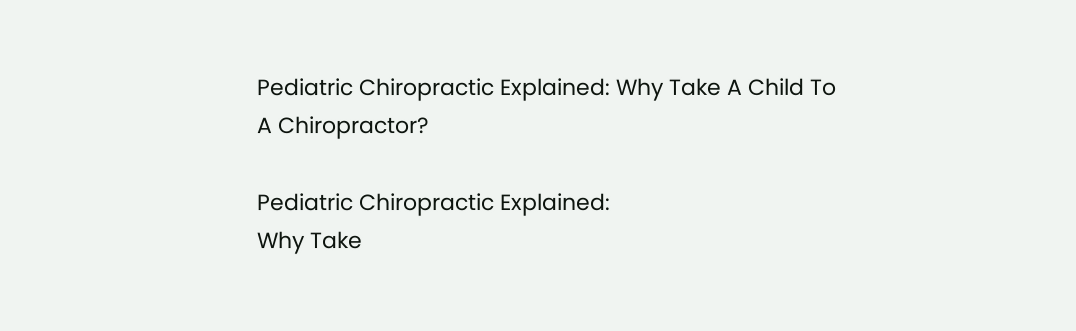Pediatric Chiropractic Explained: Why Take A Child To A Chiropractor?

Pediatric Chiropractic Explained:
Why Take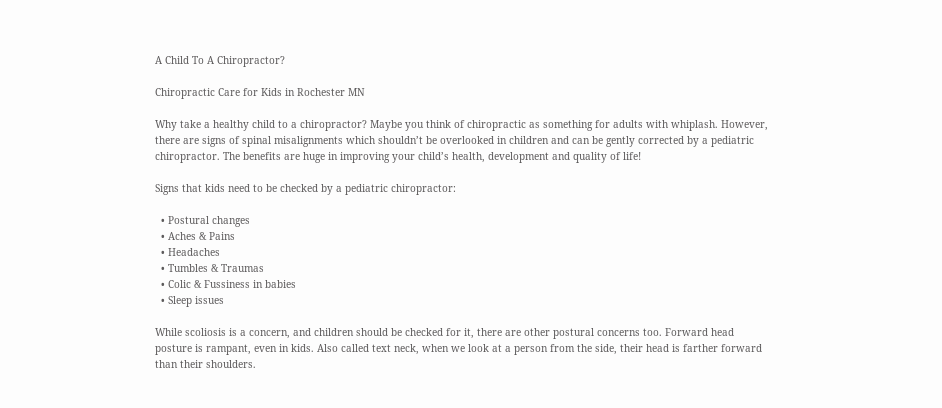A Child To A Chiropractor?

Chiropractic Care for Kids in Rochester MN

Why take a healthy child to a chiropractor? Maybe you think of chiropractic as something for adults with whiplash. However, there are signs of spinal misalignments which shouldn’t be overlooked in children and can be gently corrected by a pediatric chiropractor. The benefits are huge in improving your child’s health, development and quality of life!

Signs that kids need to be checked by a pediatric chiropractor:

  • Postural changes
  • Aches & Pains
  • Headaches
  • Tumbles & Traumas
  • Colic & Fussiness in babies
  • Sleep issues

While scoliosis is a concern, and children should be checked for it, there are other postural concerns too. Forward head posture is rampant, even in kids. Also called text neck, when we look at a person from the side, their head is farther forward than their shoulders.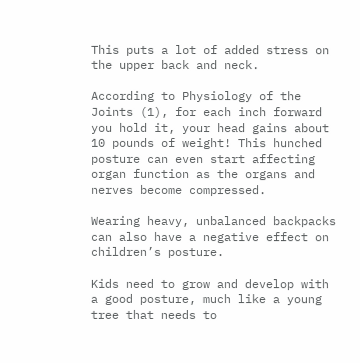This puts a lot of added stress on the upper back and neck.

According to Physiology of the Joints (1), for each inch forward you hold it, your head gains about 10 pounds of weight! This hunched posture can even start affecting organ function as the organs and nerves become compressed.

Wearing heavy, unbalanced backpacks can also have a negative effect on children’s posture.

Kids need to grow and develop with a good posture, much like a young tree that needs to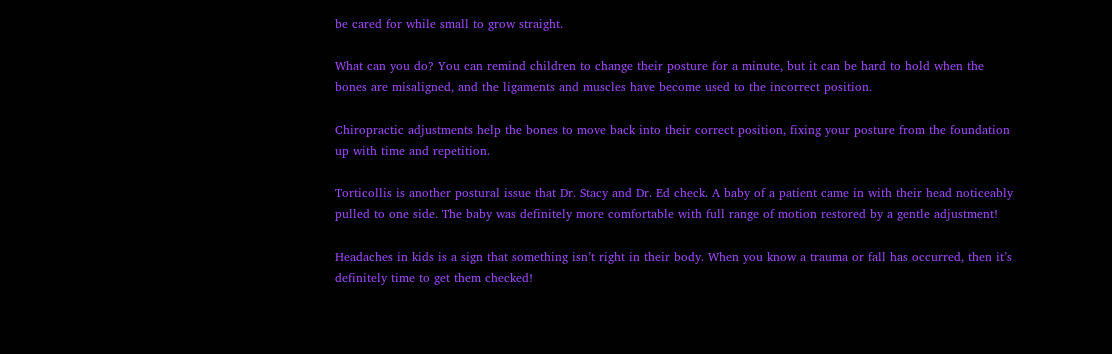be cared for while small to grow straight.

What can you do? You can remind children to change their posture for a minute, but it can be hard to hold when the bones are misaligned, and the ligaments and muscles have become used to the incorrect position.

Chiropractic adjustments help the bones to move back into their correct position, fixing your posture from the foundation up with time and repetition.

Torticollis is another postural issue that Dr. Stacy and Dr. Ed check. A baby of a patient came in with their head noticeably pulled to one side. The baby was definitely more comfortable with full range of motion restored by a gentle adjustment!

Headaches in kids is a sign that something isn’t right in their body. When you know a trauma or fall has occurred, then it’s definitely time to get them checked!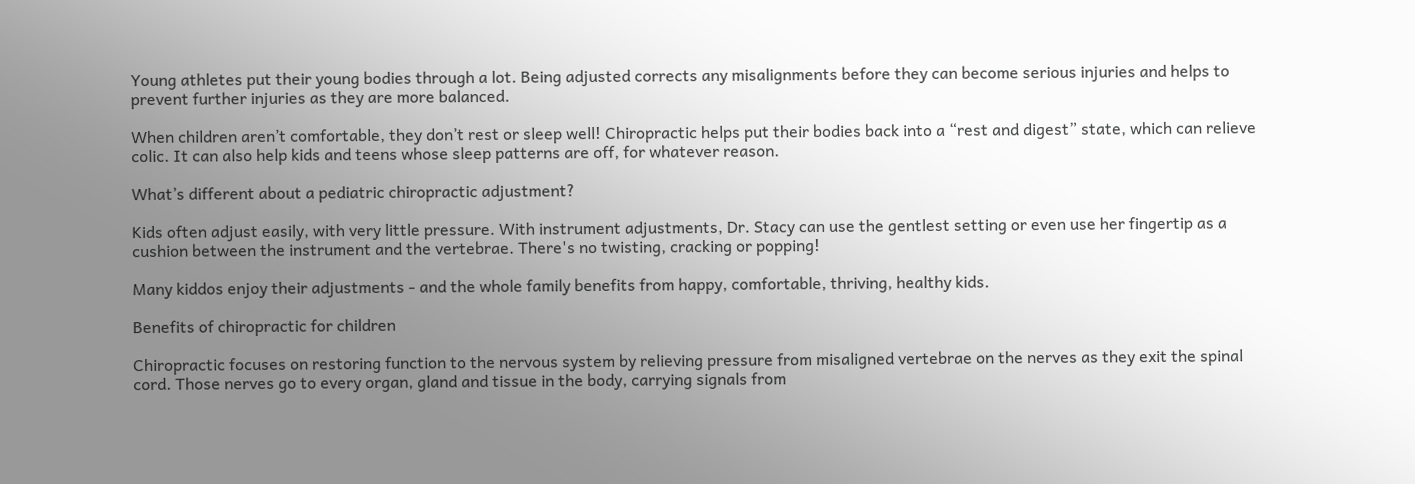Young athletes put their young bodies through a lot. Being adjusted corrects any misalignments before they can become serious injuries and helps to prevent further injuries as they are more balanced.

When children aren’t comfortable, they don’t rest or sleep well! Chiropractic helps put their bodies back into a “rest and digest” state, which can relieve colic. It can also help kids and teens whose sleep patterns are off, for whatever reason.

What’s different about a pediatric chiropractic adjustment?

Kids often adjust easily, with very little pressure. With instrument adjustments, Dr. Stacy can use the gentlest setting or even use her fingertip as a cushion between the instrument and the vertebrae. There's no twisting, cracking or popping!

Many kiddos enjoy their adjustments - and the whole family benefits from happy, comfortable, thriving, healthy kids.

Benefits of chiropractic for children

Chiropractic focuses on restoring function to the nervous system by relieving pressure from misaligned vertebrae on the nerves as they exit the spinal cord. Those nerves go to every organ, gland and tissue in the body, carrying signals from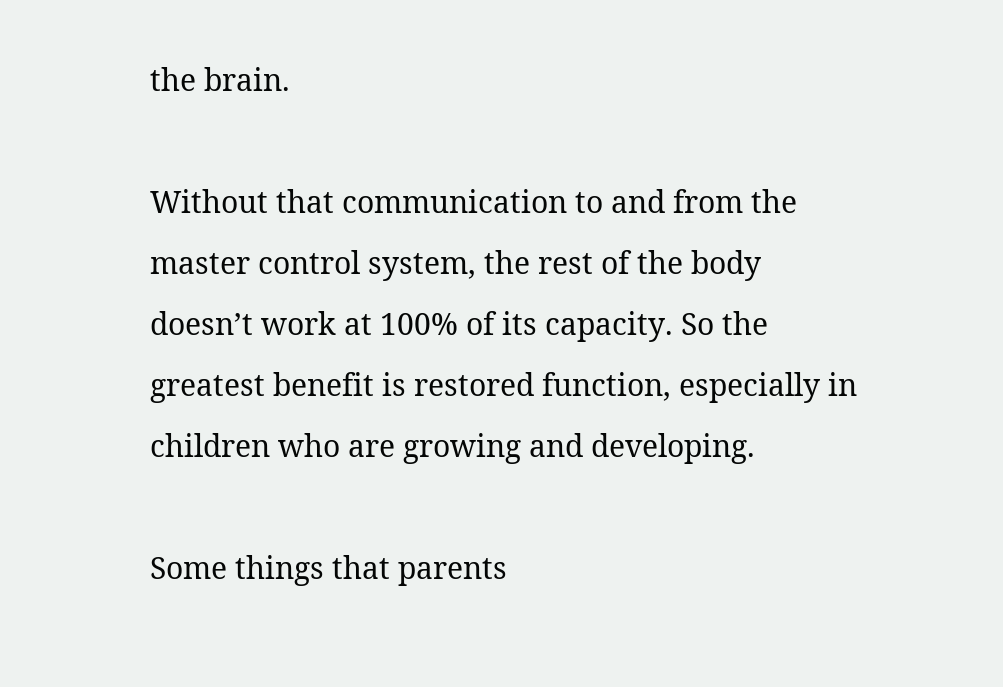the brain.

Without that communication to and from the master control system, the rest of the body doesn’t work at 100% of its capacity. So the greatest benefit is restored function, especially in children who are growing and developing.

Some things that parents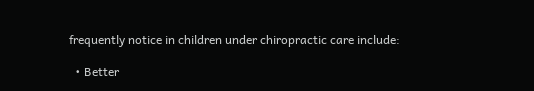frequently notice in children under chiropractic care include:

  • Better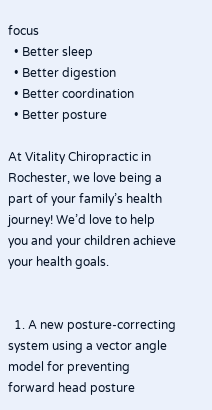focus
  • Better sleep
  • Better digestion
  • Better coordination
  • Better posture

At Vitality Chiropractic in Rochester, we love being a part of your family’s health journey! We’d love to help you and your children achieve your health goals.


  1. A new posture-correcting system using a vector angle model for preventing forward head posture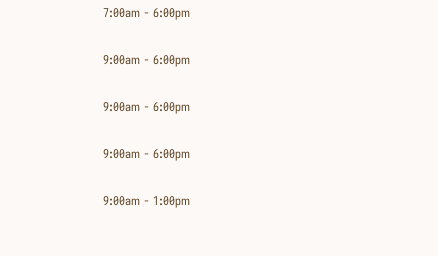7:00am - 6:00pm

9:00am - 6:00pm

9:00am - 6:00pm

9:00am - 6:00pm

9:00am - 1:00pm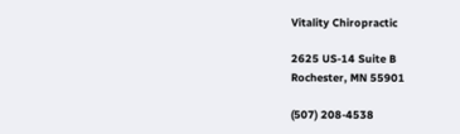Vitality Chiropractic

2625 US-14 Suite B
Rochester, MN 55901

(507) 208-4538